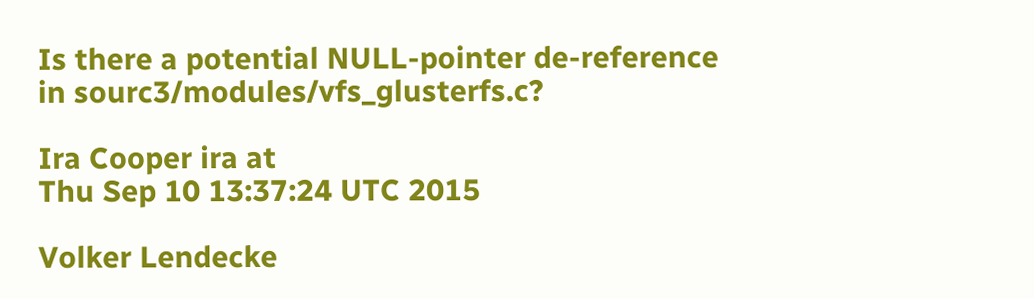Is there a potential NULL-pointer de-reference in sourc3/modules/vfs_glusterfs.c?

Ira Cooper ira at
Thu Sep 10 13:37:24 UTC 2015

Volker Lendecke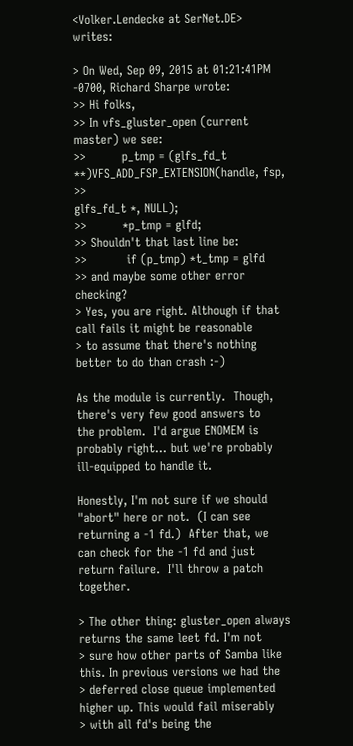<Volker.Lendecke at SerNet.DE> writes:

> On Wed, Sep 09, 2015 at 01:21:41PM -0700, Richard Sharpe wrote:
>> Hi folks,
>> In vfs_gluster_open (current master) we see:
>>         p_tmp = (glfs_fd_t **)VFS_ADD_FSP_EXTENSION(handle, fsp,
>>                                                           glfs_fd_t *, NULL);
>>         *p_tmp = glfd;
>> Shouldn't that last line be:
>>          if (p_tmp) *t_tmp = glfd
>> and maybe some other error checking?
> Yes, you are right. Although if that call fails it might be reasonable
> to assume that there's nothing better to do than crash :-)

As the module is currently.  Though, there's very few good answers to
the problem.  I'd argue ENOMEM is probably right... but we're probably
ill-equipped to handle it.

Honestly, I'm not sure if we should "abort" here or not.  (I can see
returning a -1 fd.)  After that, we can check for the -1 fd and just
return failure.  I'll throw a patch together.

> The other thing: gluster_open always returns the same leet fd. I'm not
> sure how other parts of Samba like this. In previous versions we had the
> deferred close queue implemented higher up. This would fail miserably
> with all fd's being the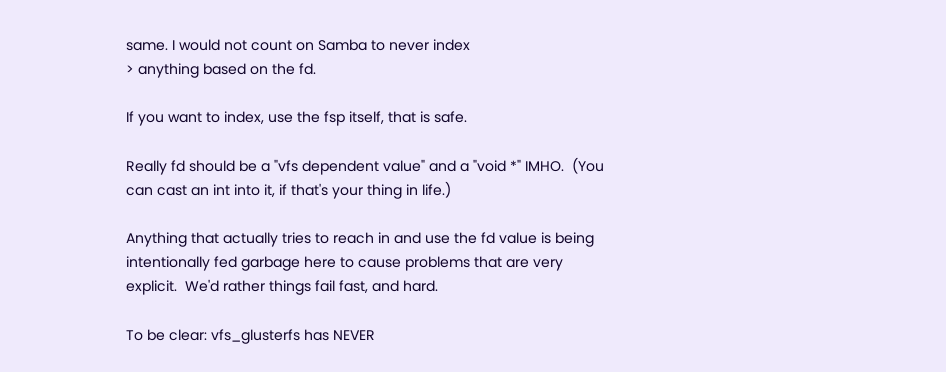same. I would not count on Samba to never index
> anything based on the fd.

If you want to index, use the fsp itself, that is safe.

Really fd should be a "vfs dependent value" and a "void *" IMHO.  (You
can cast an int into it, if that's your thing in life.)

Anything that actually tries to reach in and use the fd value is being
intentionally fed garbage here to cause problems that are very
explicit.  We'd rather things fail fast, and hard.

To be clear: vfs_glusterfs has NEVER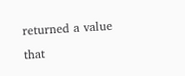returned a value that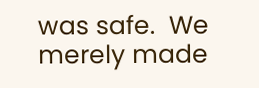was safe.  We
merely made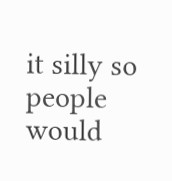it silly so people would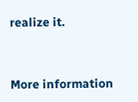realize it.



More information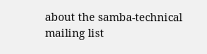about the samba-technical mailing list